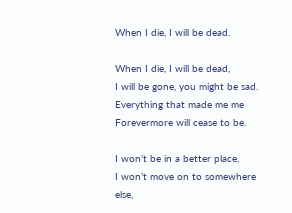When I die, I will be dead.

When I die, I will be dead,
I will be gone, you might be sad.
Everything that made me me
Forevermore will cease to be.

I won’t be in a better place,
I won’t move on to somewhere else,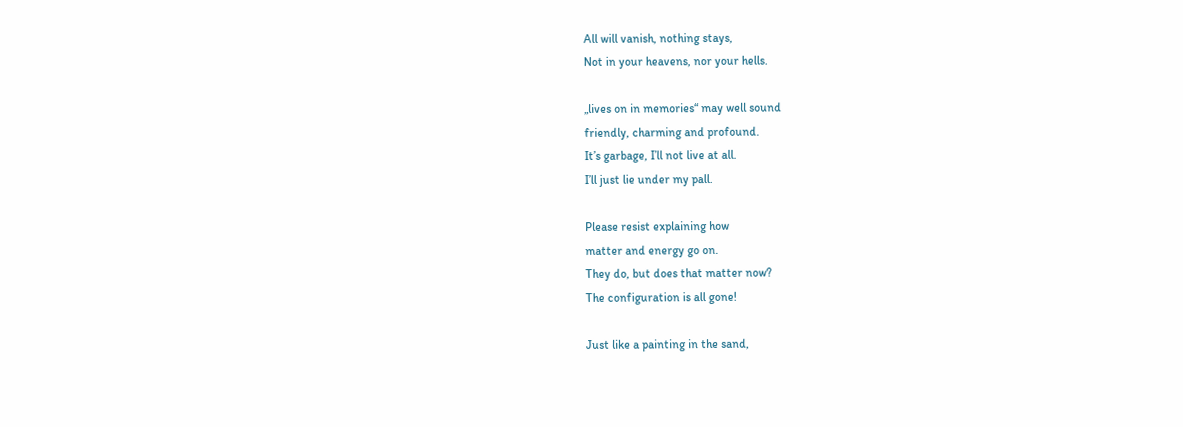All will vanish, nothing stays,
Not in your heavens, nor your hells.

„lives on in memories“ may well sound
friendly, charming and profound.
It’s garbage, I’ll not live at all.
I’ll just lie under my pall.

Please resist explaining how
matter and energy go on.
They do, but does that matter now?
The configuration is all gone!

Just like a painting in the sand,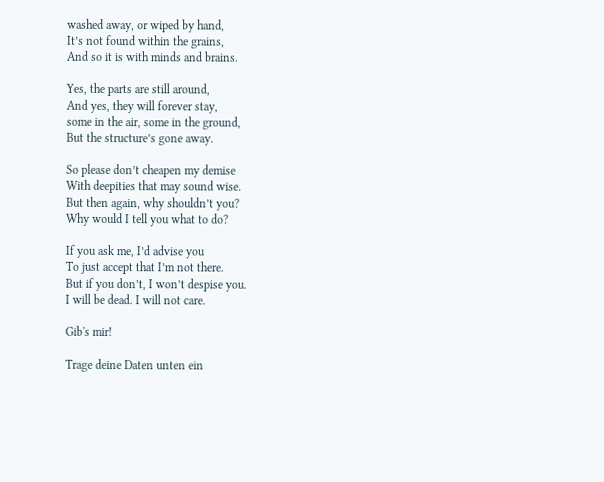washed away, or wiped by hand,
It’s not found within the grains,
And so it is with minds and brains.

Yes, the parts are still around,
And yes, they will forever stay,
some in the air, some in the ground,
But the structure’s gone away.

So please don’t cheapen my demise
With deepities that may sound wise.
But then again, why shouldn’t you?
Why would I tell you what to do?

If you ask me, I’d advise you
To just accept that I’m not there.
But if you don’t, I won’t despise you.
I will be dead. I will not care.

Gib's mir!

Trage deine Daten unten ein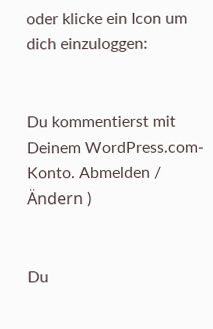oder klicke ein Icon um dich einzuloggen:


Du kommentierst mit Deinem WordPress.com-Konto. Abmelden /  Ändern )


Du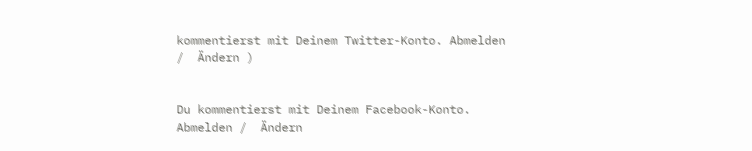kommentierst mit Deinem Twitter-Konto. Abmelden /  Ändern )


Du kommentierst mit Deinem Facebook-Konto. Abmelden /  Ändern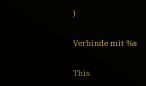)

Verbinde mit %s

This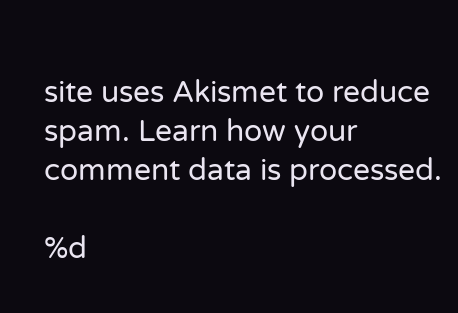site uses Akismet to reduce spam. Learn how your comment data is processed.

%d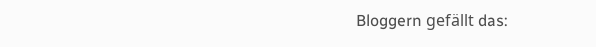Bloggern gefällt das: